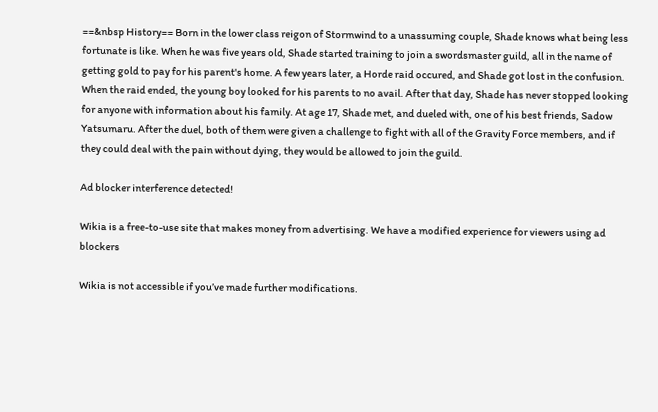==&nbsp History== Born in the lower class reigon of Stormwind to a unassuming couple, Shade knows what being less fortunate is like. When he was five years old, Shade started training to join a swordsmaster guild, all in the name of getting gold to pay for his parent's home. A few years later, a Horde raid occured, and Shade got lost in the confusion. When the raid ended, the young boy looked for his parents to no avail. After that day, Shade has never stopped looking for anyone with information about his family. At age 17, Shade met, and dueled with, one of his best friends, Sadow Yatsumaru. After the duel, both of them were given a challenge to fight with all of the Gravity Force members, and if they could deal with the pain without dying, they would be allowed to join the guild.

Ad blocker interference detected!

Wikia is a free-to-use site that makes money from advertising. We have a modified experience for viewers using ad blockers

Wikia is not accessible if you’ve made further modifications.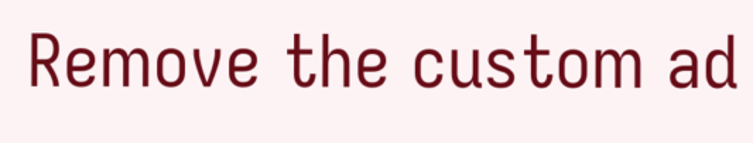Remove the custom ad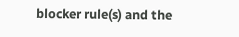blocker rule(s) and the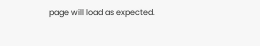page will load as expected.